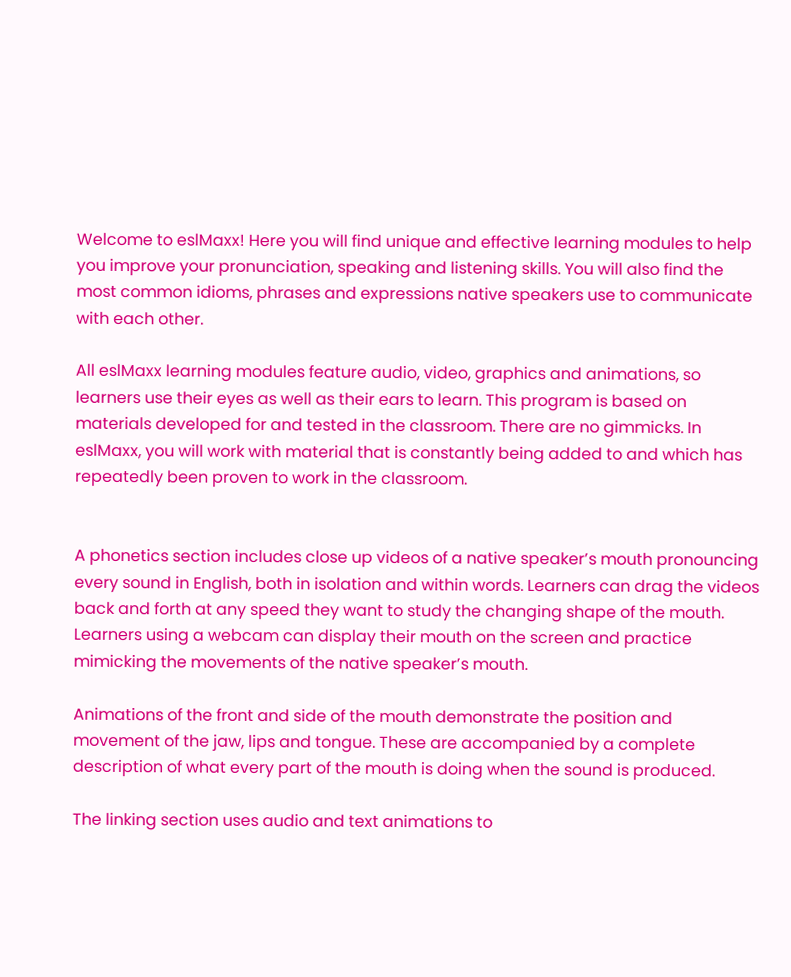Welcome to eslMaxx! Here you will find unique and effective learning modules to help you improve your pronunciation, speaking and listening skills. You will also find the most common idioms, phrases and expressions native speakers use to communicate with each other.

All eslMaxx learning modules feature audio, video, graphics and animations, so learners use their eyes as well as their ears to learn. This program is based on materials developed for and tested in the classroom. There are no gimmicks. In eslMaxx, you will work with material that is constantly being added to and which has repeatedly been proven to work in the classroom.


A phonetics section includes close up videos of a native speaker’s mouth pronouncing every sound in English, both in isolation and within words. Learners can drag the videos back and forth at any speed they want to study the changing shape of the mouth. Learners using a webcam can display their mouth on the screen and practice mimicking the movements of the native speaker’s mouth.

Animations of the front and side of the mouth demonstrate the position and movement of the jaw, lips and tongue. These are accompanied by a complete description of what every part of the mouth is doing when the sound is produced.

The linking section uses audio and text animations to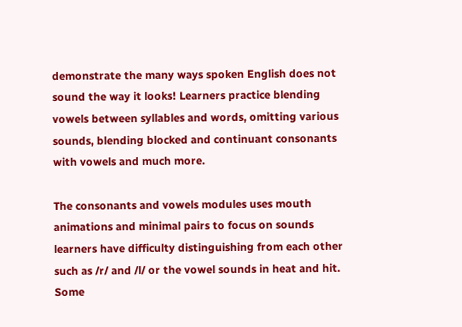demonstrate the many ways spoken English does not sound the way it looks! Learners practice blending vowels between syllables and words, omitting various sounds, blending blocked and continuant consonants with vowels and much more.

The consonants and vowels modules uses mouth animations and minimal pairs to focus on sounds learners have difficulty distinguishing from each other such as /r/ and /l/ or the vowel sounds in heat and hit. Some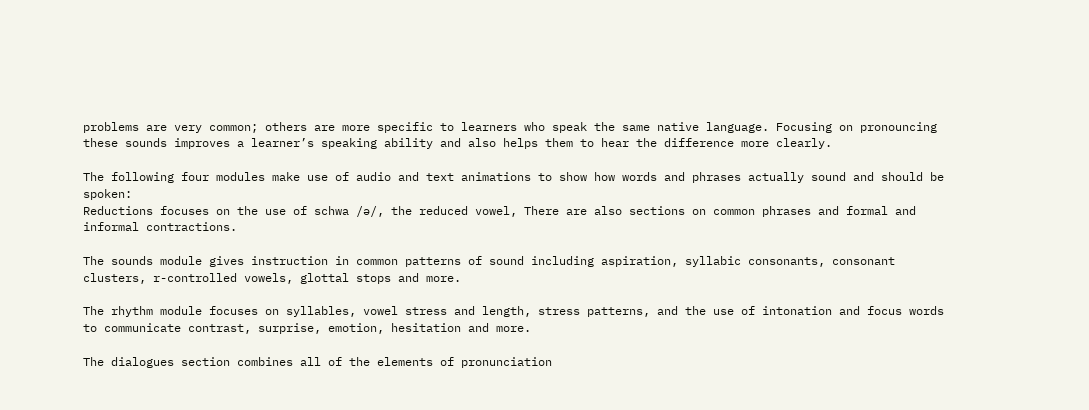problems are very common; others are more specific to learners who speak the same native language. Focusing on pronouncing these sounds improves a learner’s speaking ability and also helps them to hear the difference more clearly.

The following four modules make use of audio and text animations to show how words and phrases actually sound and should be spoken:
Reductions focuses on the use of schwa /ə/, the reduced vowel, There are also sections on common phrases and formal and informal contractions.

The sounds module gives instruction in common patterns of sound including aspiration, syllabic consonants, consonant clusters, r-controlled vowels, glottal stops and more.

The rhythm module focuses on syllables, vowel stress and length, stress patterns, and the use of intonation and focus words to communicate contrast, surprise, emotion, hesitation and more.

The dialogues section combines all of the elements of pronunciation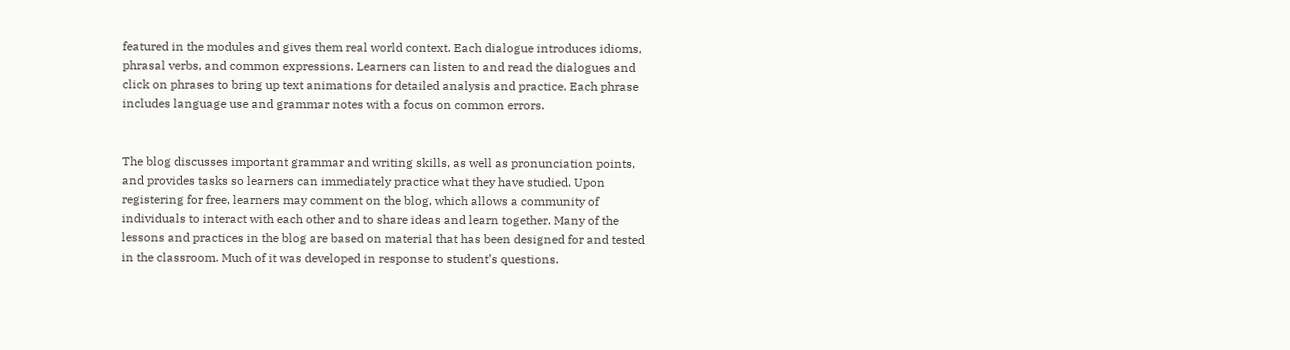featured in the modules and gives them real world context. Each dialogue introduces idioms, phrasal verbs, and common expressions. Learners can listen to and read the dialogues and click on phrases to bring up text animations for detailed analysis and practice. Each phrase includes language use and grammar notes with a focus on common errors.


The blog discusses important grammar and writing skills, as well as pronunciation points, and provides tasks so learners can immediately practice what they have studied. Upon registering for free, learners may comment on the blog, which allows a community of individuals to interact with each other and to share ideas and learn together. Many of the lessons and practices in the blog are based on material that has been designed for and tested in the classroom. Much of it was developed in response to student’s questions.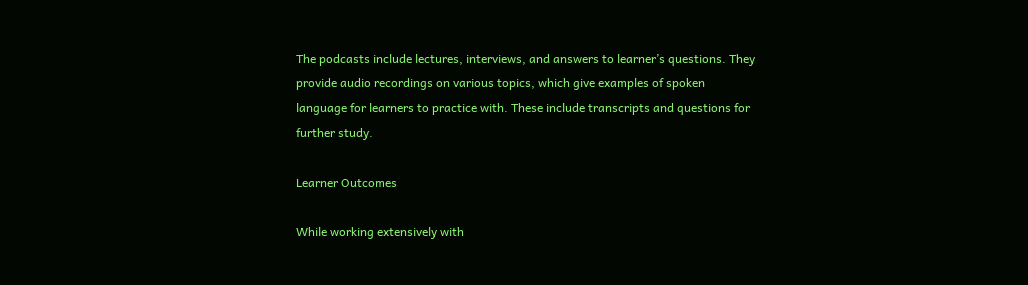The podcasts include lectures, interviews, and answers to learner’s questions. They provide audio recordings on various topics, which give examples of spoken language for learners to practice with. These include transcripts and questions for further study.

Learner Outcomes

While working extensively with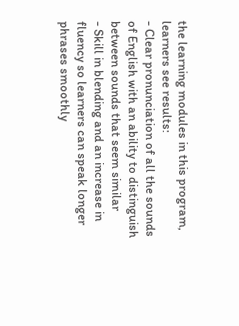the learning modules in this program, learners see results:
- Clear pronunciation of all the sounds of English with an ability to distinguish between sounds that seem similar
- Skill in blending and an increase in fluency so learners can speak longer phrases smoothly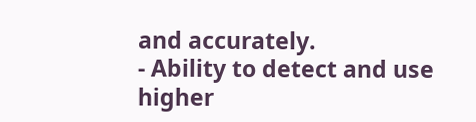and accurately.
- Ability to detect and use higher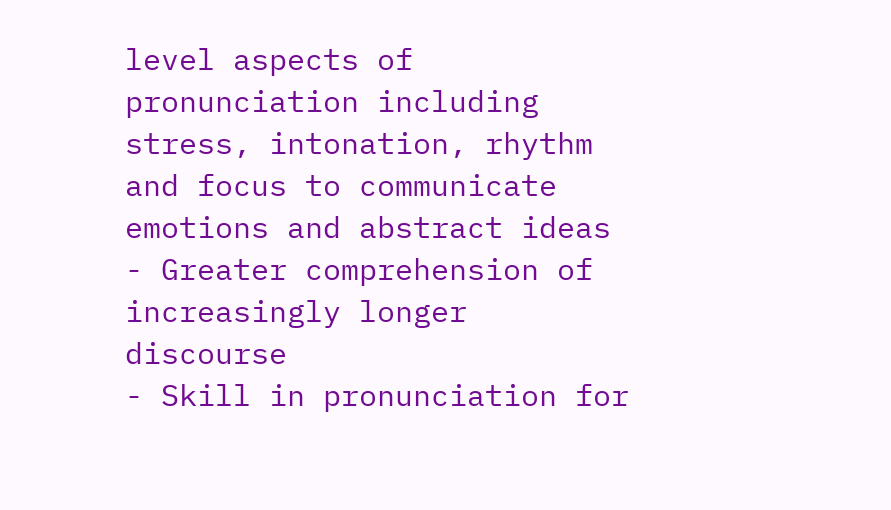level aspects of pronunciation including stress, intonation, rhythm and focus to communicate emotions and abstract ideas
- Greater comprehension of increasingly longer discourse
- Skill in pronunciation for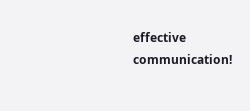effective communication!